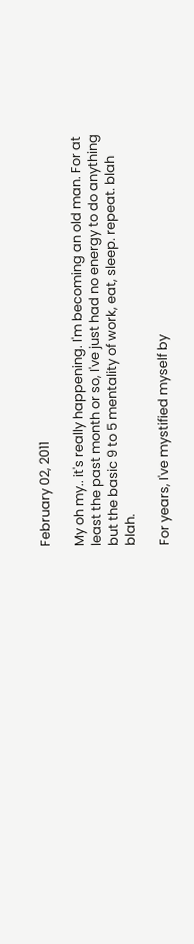February 02, 2011

My oh my.. it's really happening. I'm becoming an old man. For at least the past month or so, I've just had no energy to do anything but the basic 9 to 5 mentality of work, eat, sleep. repeat. blah blah.

For years, I've mystified myself by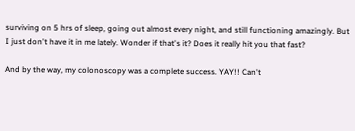surviving on 5 hrs of sleep, going out almost every night, and still functioning amazingly. But I just don't have it in me lately. Wonder if that's it? Does it really hit you that fast?

And by the way, my colonoscopy was a complete success. YAY!! Can't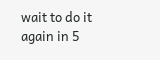wait to do it again in 5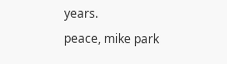years.
peace, mike park